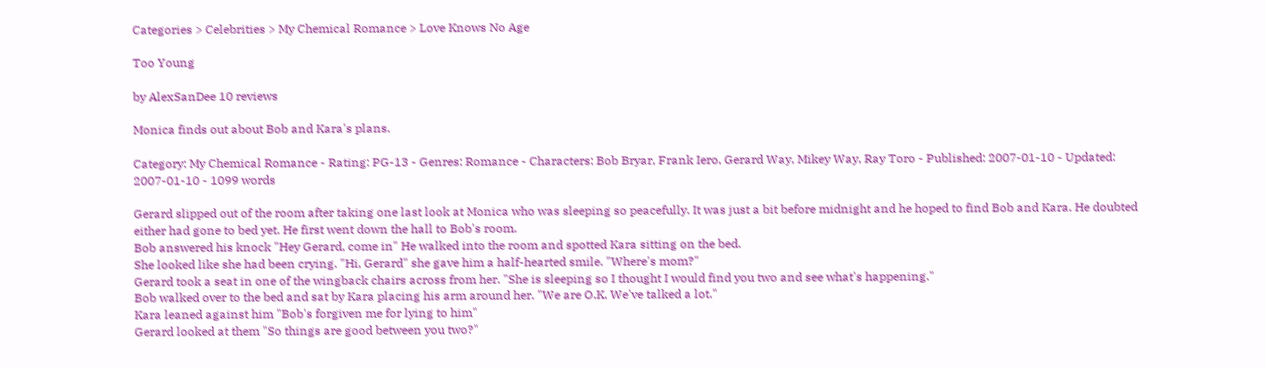Categories > Celebrities > My Chemical Romance > Love Knows No Age

Too Young

by AlexSanDee 10 reviews

Monica finds out about Bob and Kara's plans.

Category: My Chemical Romance - Rating: PG-13 - Genres: Romance - Characters: Bob Bryar, Frank Iero, Gerard Way, Mikey Way, Ray Toro - Published: 2007-01-10 - Updated: 2007-01-10 - 1099 words

Gerard slipped out of the room after taking one last look at Monica who was sleeping so peacefully. It was just a bit before midnight and he hoped to find Bob and Kara. He doubted either had gone to bed yet. He first went down the hall to Bob's room.
Bob answered his knock "Hey Gerard, come in" He walked into the room and spotted Kara sitting on the bed.
She looked like she had been crying. "Hi, Gerard" she gave him a half-hearted smile. "Where's mom?"
Gerard took a seat in one of the wingback chairs across from her. "She is sleeping so I thought I would find you two and see what's happening."
Bob walked over to the bed and sat by Kara placing his arm around her. "We are O.K. We've talked a lot."
Kara leaned against him "Bob's forgiven me for lying to him"
Gerard looked at them "So things are good between you two?"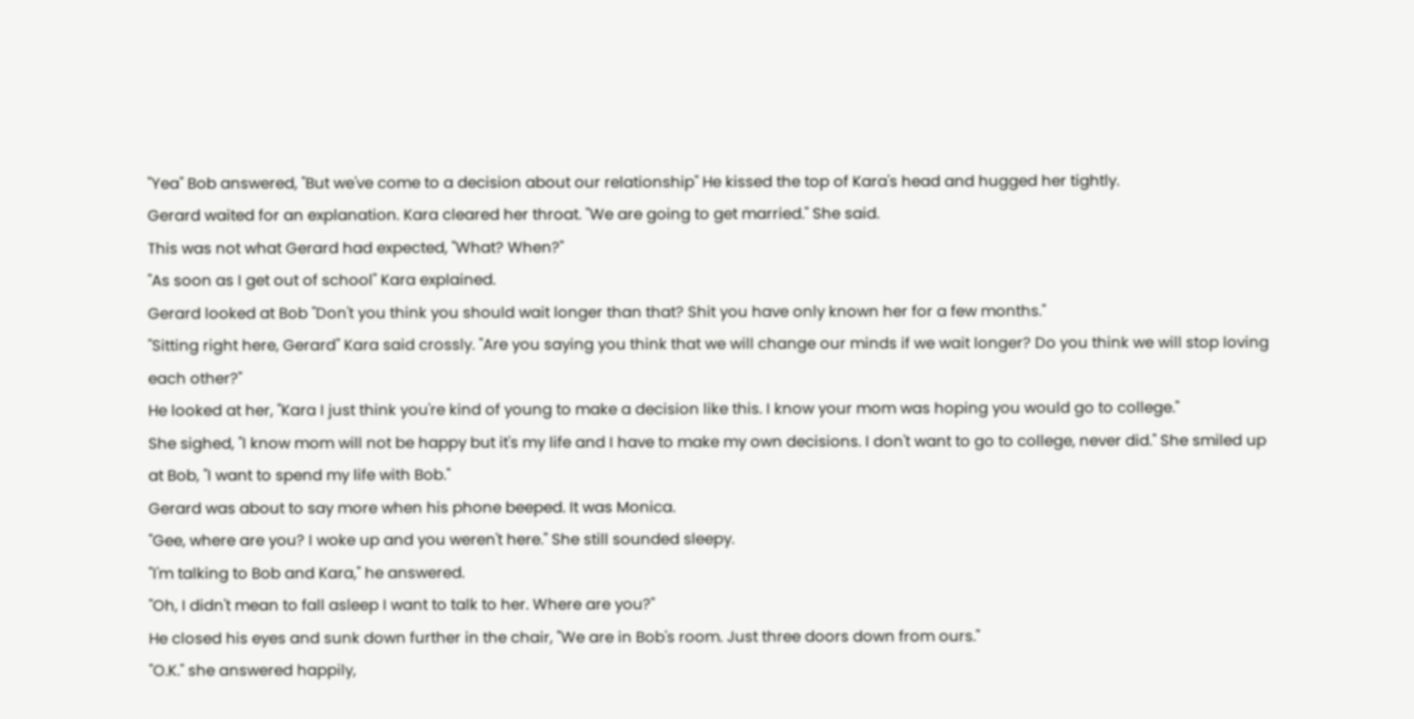"Yea" Bob answered, "But we've come to a decision about our relationship" He kissed the top of Kara's head and hugged her tightly.
Gerard waited for an explanation. Kara cleared her throat. "We are going to get married." She said.
This was not what Gerard had expected, "What? When?"
"As soon as I get out of school" Kara explained.
Gerard looked at Bob "Don't you think you should wait longer than that? Shit you have only known her for a few months."
"Sitting right here, Gerard" Kara said crossly. "Are you saying you think that we will change our minds if we wait longer? Do you think we will stop loving each other?"
He looked at her, "Kara I just think you're kind of young to make a decision like this. I know your mom was hoping you would go to college."
She sighed, "I know mom will not be happy but it's my life and I have to make my own decisions. I don't want to go to college, never did." She smiled up at Bob, "I want to spend my life with Bob."
Gerard was about to say more when his phone beeped. It was Monica.
"Gee, where are you? I woke up and you weren't here." She still sounded sleepy.
"I'm talking to Bob and Kara," he answered.
"Oh, I didn't mean to fall asleep I want to talk to her. Where are you?"
He closed his eyes and sunk down further in the chair, "We are in Bob's room. Just three doors down from ours."
"O.K." she answered happily,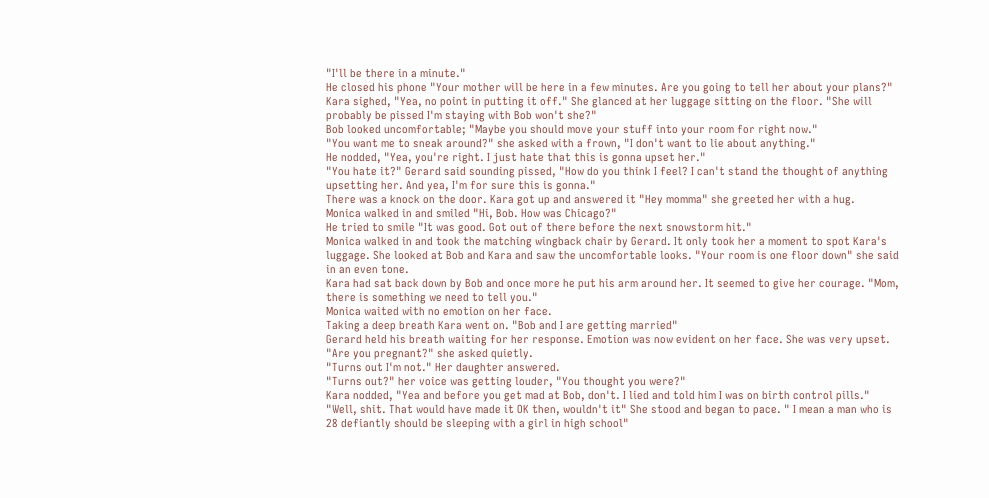"I'll be there in a minute."
He closed his phone "Your mother will be here in a few minutes. Are you going to tell her about your plans?"
Kara sighed, "Yea, no point in putting it off." She glanced at her luggage sitting on the floor. "She will probably be pissed I'm staying with Bob won't she?"
Bob looked uncomfortable; "Maybe you should move your stuff into your room for right now."
"You want me to sneak around?" she asked with a frown, "I don't want to lie about anything."
He nodded, "Yea, you're right. I just hate that this is gonna upset her."
"You hate it?" Gerard said sounding pissed, "How do you think I feel? I can't stand the thought of anything upsetting her. And yea, I'm for sure this is gonna."
There was a knock on the door. Kara got up and answered it "Hey momma" she greeted her with a hug.
Monica walked in and smiled "Hi, Bob. How was Chicago?"
He tried to smile "It was good. Got out of there before the next snowstorm hit."
Monica walked in and took the matching wingback chair by Gerard. It only took her a moment to spot Kara's luggage. She looked at Bob and Kara and saw the uncomfortable looks. "Your room is one floor down" she said in an even tone.
Kara had sat back down by Bob and once more he put his arm around her. It seemed to give her courage. "Mom, there is something we need to tell you."
Monica waited with no emotion on her face.
Taking a deep breath Kara went on. "Bob and I are getting married"
Gerard held his breath waiting for her response. Emotion was now evident on her face. She was very upset.
"Are you pregnant?" she asked quietly.
"Turns out I'm not." Her daughter answered.
"Turns out?" her voice was getting louder, "You thought you were?"
Kara nodded, "Yea and before you get mad at Bob, don't. I lied and told him I was on birth control pills."
"Well, shit. That would have made it OK then, wouldn't it" She stood and began to pace. " I mean a man who is 28 defiantly should be sleeping with a girl in high school"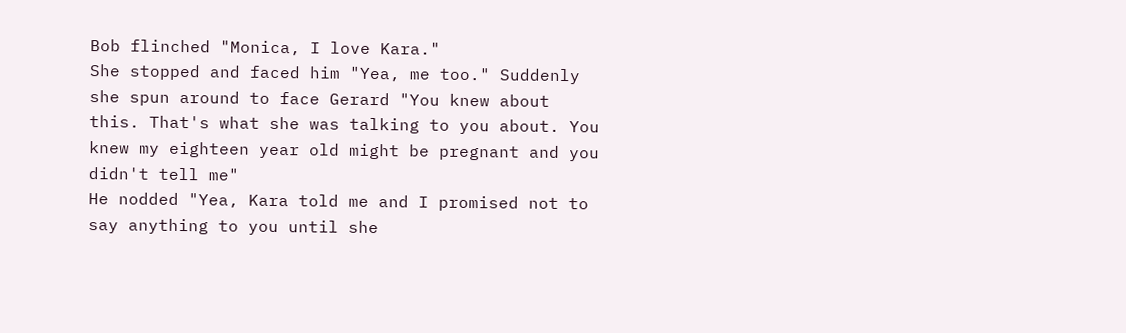Bob flinched "Monica, I love Kara."
She stopped and faced him "Yea, me too." Suddenly she spun around to face Gerard "You knew about this. That's what she was talking to you about. You knew my eighteen year old might be pregnant and you didn't tell me"
He nodded "Yea, Kara told me and I promised not to say anything to you until she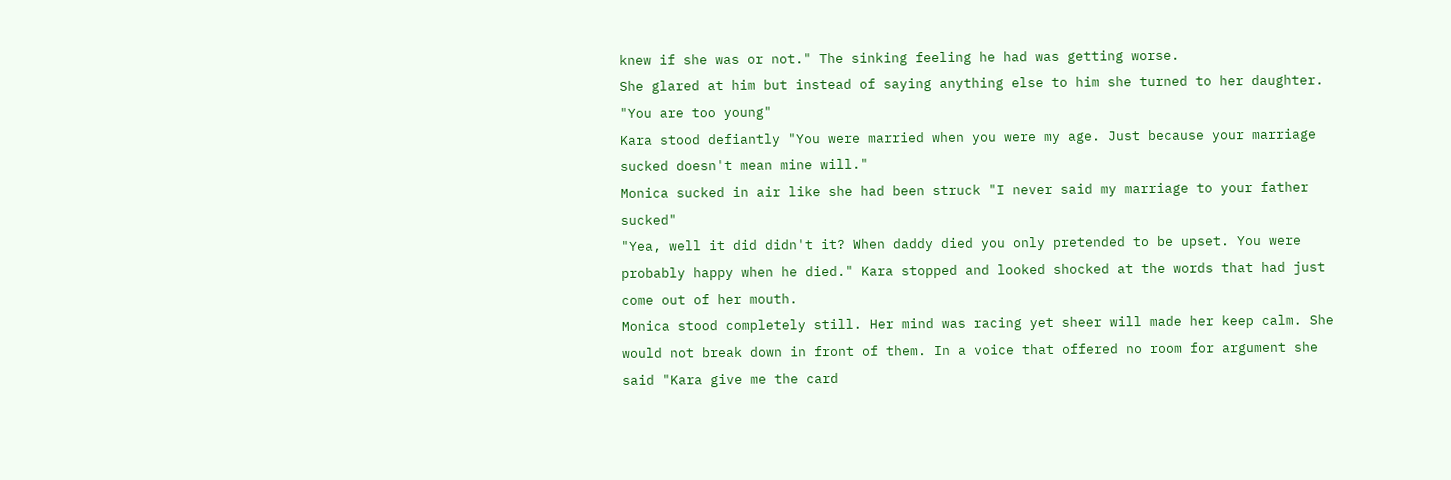knew if she was or not." The sinking feeling he had was getting worse.
She glared at him but instead of saying anything else to him she turned to her daughter. "You are too young"
Kara stood defiantly "You were married when you were my age. Just because your marriage sucked doesn't mean mine will."
Monica sucked in air like she had been struck "I never said my marriage to your father sucked"
"Yea, well it did didn't it? When daddy died you only pretended to be upset. You were probably happy when he died." Kara stopped and looked shocked at the words that had just come out of her mouth.
Monica stood completely still. Her mind was racing yet sheer will made her keep calm. She would not break down in front of them. In a voice that offered no room for argument she said "Kara give me the card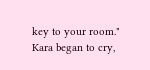key to your room."
Kara began to cry,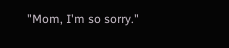"Mom, I'm so sorry."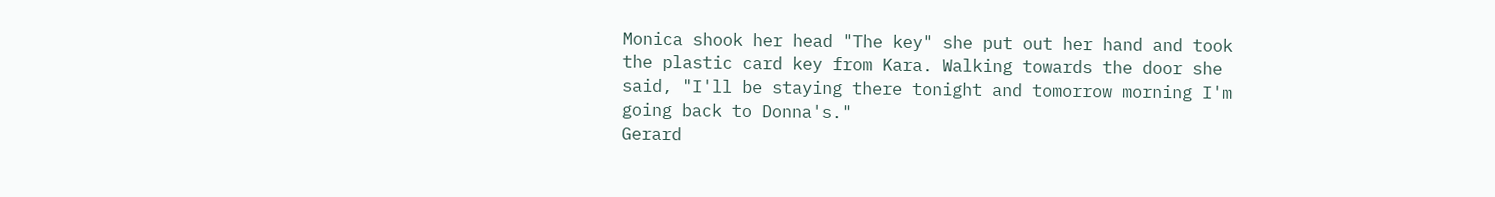Monica shook her head "The key" she put out her hand and took the plastic card key from Kara. Walking towards the door she said, "I'll be staying there tonight and tomorrow morning I'm going back to Donna's."
Gerard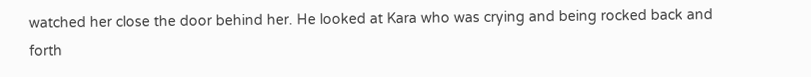watched her close the door behind her. He looked at Kara who was crying and being rocked back and forth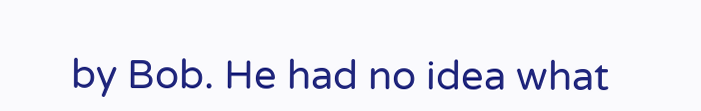by Bob. He had no idea what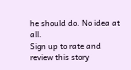he should do. No idea at all.
Sign up to rate and review this story